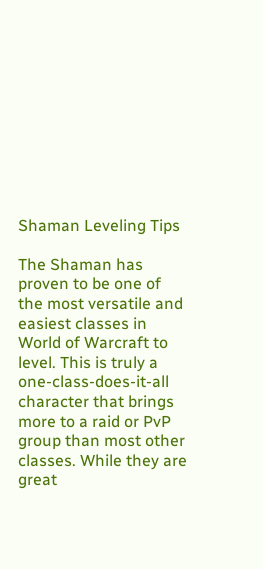Shaman Leveling Tips

The Shaman has proven to be one of the most versatile and easiest classes in World of Warcraft to level. This is truly a one-class-does-it-all character that brings more to a raid or PvP group than most other classes. While they are great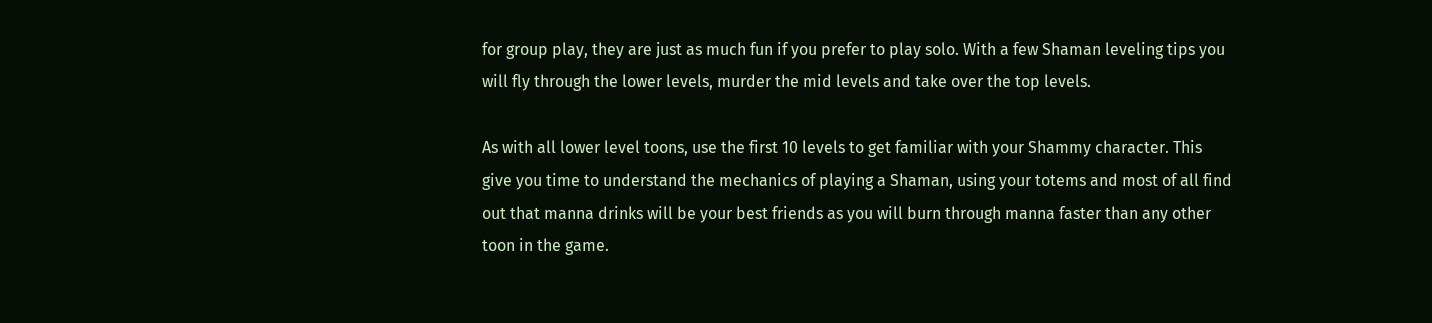for group play, they are just as much fun if you prefer to play solo. With a few Shaman leveling tips you will fly through the lower levels, murder the mid levels and take over the top levels.

As with all lower level toons, use the first 10 levels to get familiar with your Shammy character. This give you time to understand the mechanics of playing a Shaman, using your totems and most of all find out that manna drinks will be your best friends as you will burn through manna faster than any other toon in the game.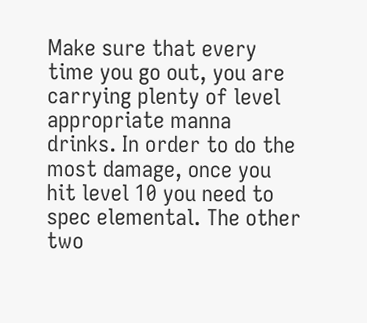Make sure that every time you go out, you are carrying plenty of level appropriate manna drinks. In order to do the most damage, once you hit level 10 you need to spec elemental. The other two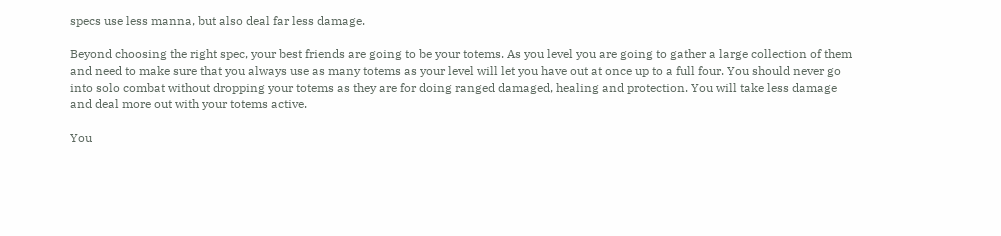specs use less manna, but also deal far less damage.

Beyond choosing the right spec, your best friends are going to be your totems. As you level you are going to gather a large collection of them and need to make sure that you always use as many totems as your level will let you have out at once up to a full four. You should never go into solo combat without dropping your totems as they are for doing ranged damaged, healing and protection. You will take less damage and deal more out with your totems active.

You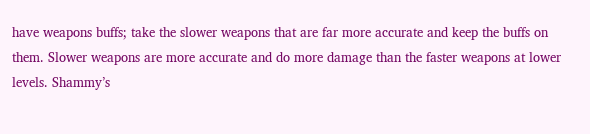have weapons buffs; take the slower weapons that are far more accurate and keep the buffs on them. Slower weapons are more accurate and do more damage than the faster weapons at lower levels. Shammy’s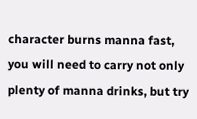character burns manna fast, you will need to carry not only plenty of manna drinks, but try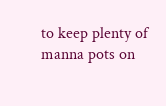to keep plenty of manna pots on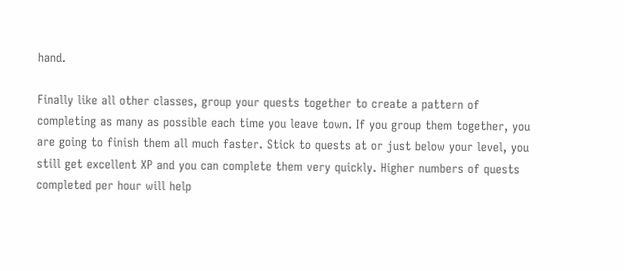hand.

Finally like all other classes, group your quests together to create a pattern of completing as many as possible each time you leave town. If you group them together, you are going to finish them all much faster. Stick to quests at or just below your level, you still get excellent XP and you can complete them very quickly. Higher numbers of quests completed per hour will help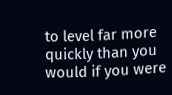to level far more quickly than you would if you were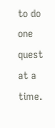to do one quest at a time.